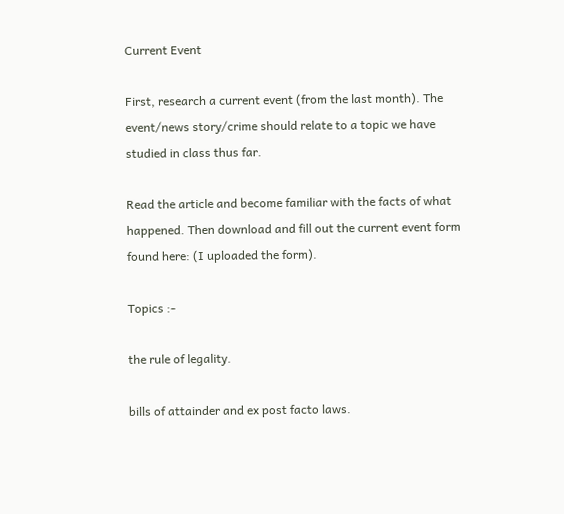Current Event

First, research a current event (from the last month). The event/news story/crime should relate to a topic we have studied in class thus far.

Read the article and become familiar with the facts of what happened. Then download and fill out the current event form found here: (I uploaded the form).

Topics :-

the rule of legality.

bills of attainder and ex post facto laws.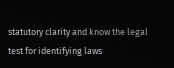statutory clarity and know the legal test for identifying laws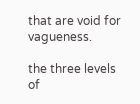that are void for vagueness.

the three levels of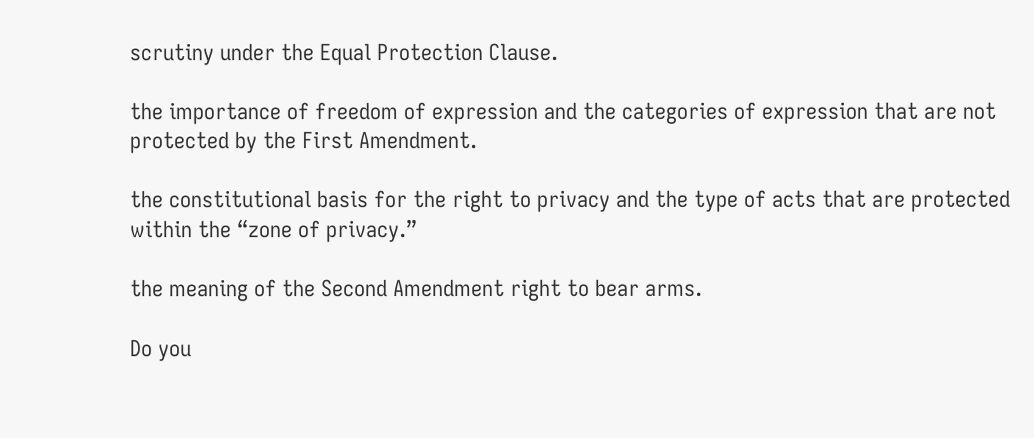scrutiny under the Equal Protection Clause.

the importance of freedom of expression and the categories of expression that are not protected by the First Amendment.

the constitutional basis for the right to privacy and the type of acts that are protected within the “zone of privacy.”

the meaning of the Second Amendment right to bear arms.

Do you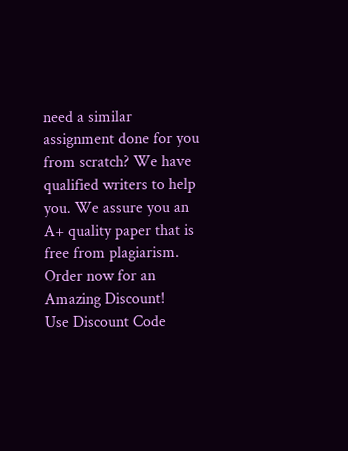need a similar assignment done for you from scratch? We have qualified writers to help you. We assure you an A+ quality paper that is free from plagiarism. Order now for an Amazing Discount!
Use Discount Code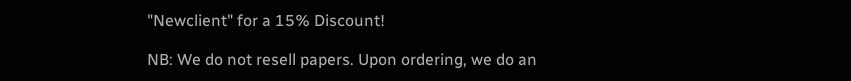"Newclient" for a 15% Discount!

NB: We do not resell papers. Upon ordering, we do an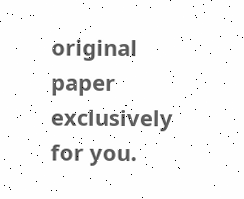original paper exclusively for you.